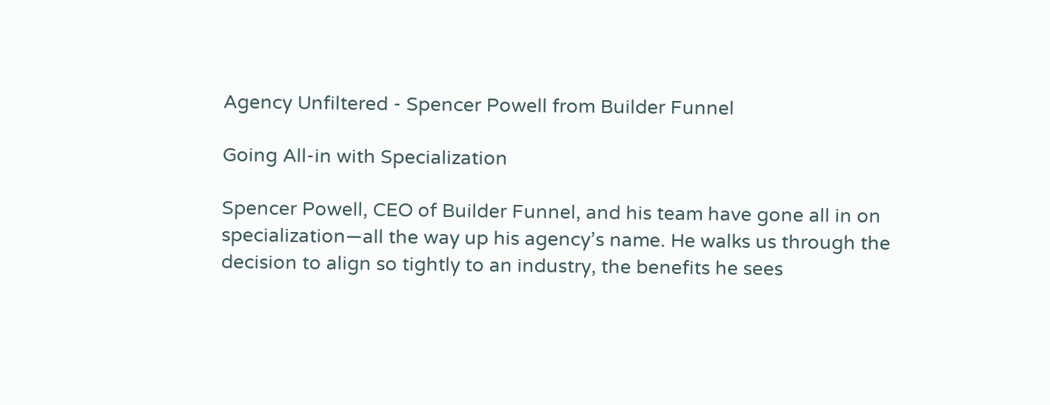Agency Unfiltered - Spencer Powell from Builder Funnel

Going All-in with Specialization

Spencer Powell, CEO of Builder Funnel, and his team have gone all in on specialization—all the way up his agency’s name. He walks us through the decision to align so tightly to an industry, the benefits he sees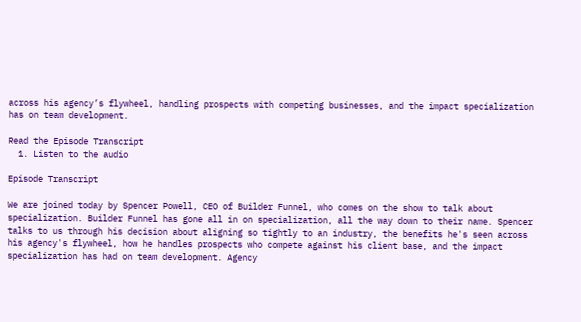across his agency’s flywheel, handling prospects with competing businesses, and the impact specialization has on team development.

Read the Episode Transcript
  1. Listen to the audio

Episode Transcript

We are joined today by Spencer Powell, CEO of Builder Funnel, who comes on the show to talk about specialization. Builder Funnel has gone all in on specialization, all the way down to their name. Spencer talks to us through his decision about aligning so tightly to an industry, the benefits he's seen across his agency's flywheel, how he handles prospects who compete against his client base, and the impact specialization has had on team development. Agency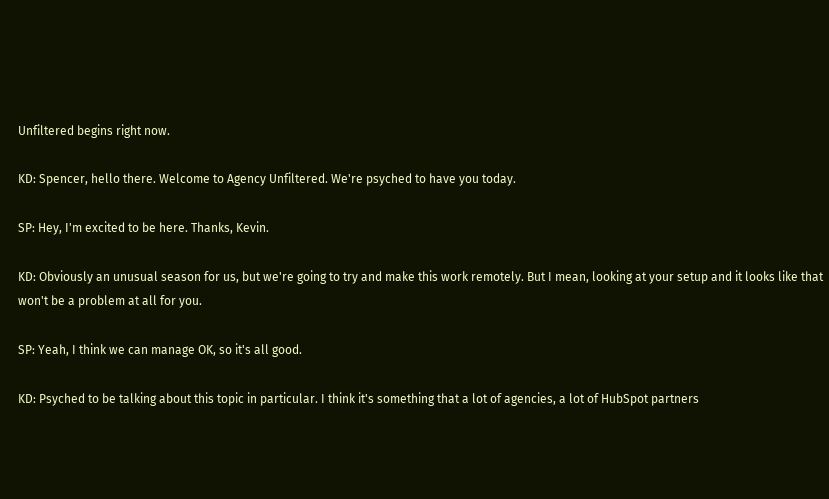Unfiltered begins right now.

KD: Spencer, hello there. Welcome to Agency Unfiltered. We're psyched to have you today.

SP: Hey, I'm excited to be here. Thanks, Kevin.

KD: Obviously an unusual season for us, but we're going to try and make this work remotely. But I mean, looking at your setup and it looks like that won't be a problem at all for you.

SP: Yeah, I think we can manage OK, so it's all good.

KD: Psyched to be talking about this topic in particular. I think it's something that a lot of agencies, a lot of HubSpot partners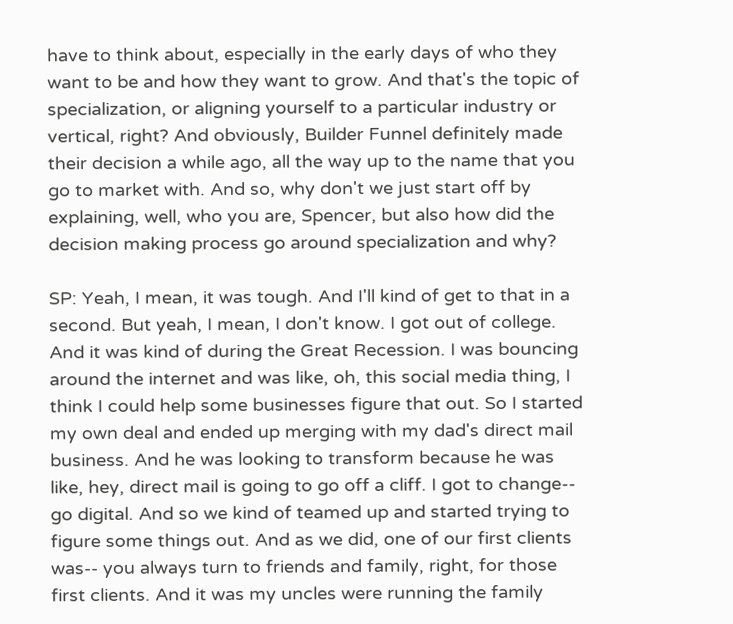have to think about, especially in the early days of who they want to be and how they want to grow. And that's the topic of specialization, or aligning yourself to a particular industry or vertical, right? And obviously, Builder Funnel definitely made their decision a while ago, all the way up to the name that you go to market with. And so, why don't we just start off by explaining, well, who you are, Spencer, but also how did the decision making process go around specialization and why?

SP: Yeah, I mean, it was tough. And I'll kind of get to that in a second. But yeah, I mean, I don't know. I got out of college. And it was kind of during the Great Recession. I was bouncing around the internet and was like, oh, this social media thing, I think I could help some businesses figure that out. So I started my own deal and ended up merging with my dad's direct mail business. And he was looking to transform because he was like, hey, direct mail is going to go off a cliff. I got to change-- go digital. And so we kind of teamed up and started trying to figure some things out. And as we did, one of our first clients was-- you always turn to friends and family, right, for those first clients. And it was my uncles were running the family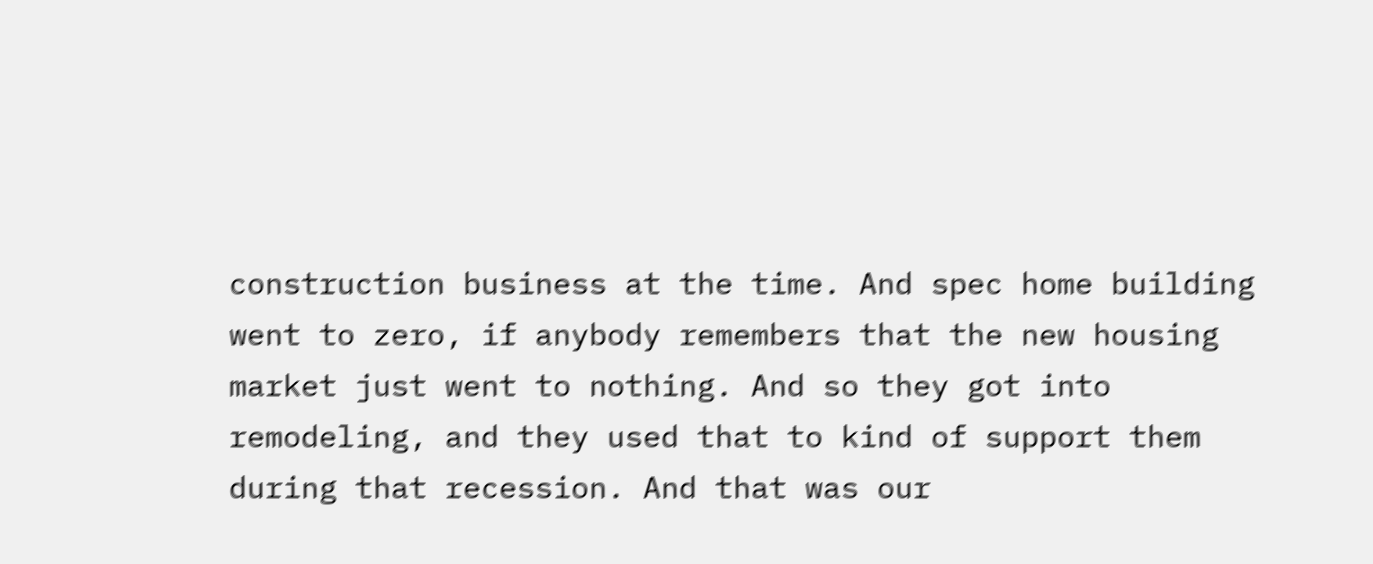construction business at the time. And spec home building went to zero, if anybody remembers that the new housing market just went to nothing. And so they got into remodeling, and they used that to kind of support them during that recession. And that was our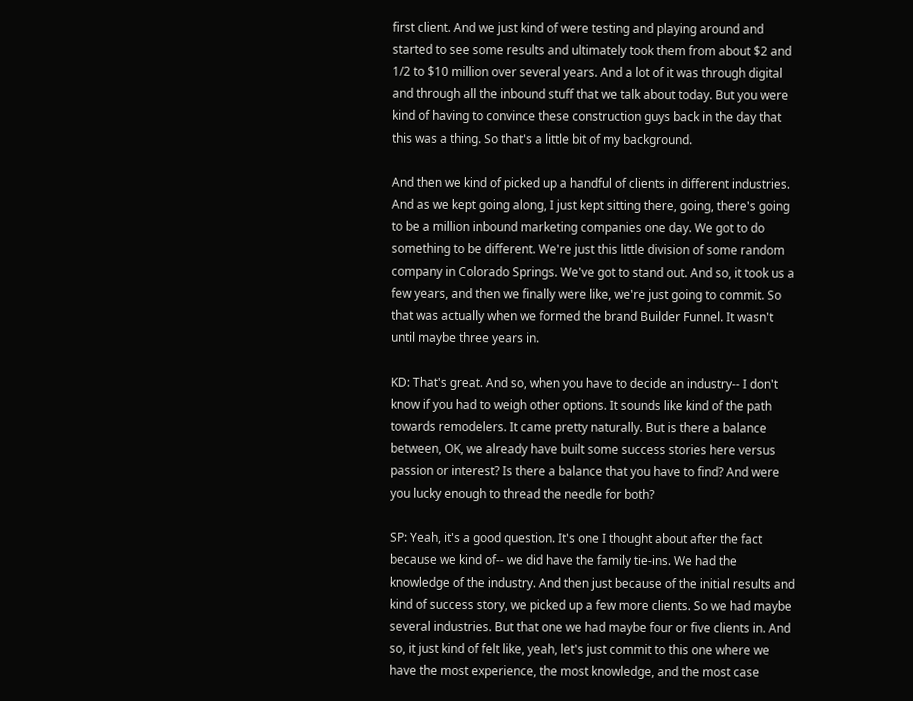first client. And we just kind of were testing and playing around and started to see some results and ultimately took them from about $2 and 1/2 to $10 million over several years. And a lot of it was through digital and through all the inbound stuff that we talk about today. But you were kind of having to convince these construction guys back in the day that this was a thing. So that's a little bit of my background.

And then we kind of picked up a handful of clients in different industries. And as we kept going along, I just kept sitting there, going, there's going to be a million inbound marketing companies one day. We got to do something to be different. We're just this little division of some random company in Colorado Springs. We've got to stand out. And so, it took us a few years, and then we finally were like, we're just going to commit. So that was actually when we formed the brand Builder Funnel. It wasn't until maybe three years in.

KD: That's great. And so, when you have to decide an industry-- I don't know if you had to weigh other options. It sounds like kind of the path towards remodelers. It came pretty naturally. But is there a balance between, OK, we already have built some success stories here versus passion or interest? Is there a balance that you have to find? And were you lucky enough to thread the needle for both?

SP: Yeah, it's a good question. It's one I thought about after the fact because we kind of-- we did have the family tie-ins. We had the knowledge of the industry. And then just because of the initial results and kind of success story, we picked up a few more clients. So we had maybe several industries. But that one we had maybe four or five clients in. And so, it just kind of felt like, yeah, let's just commit to this one where we have the most experience, the most knowledge, and the most case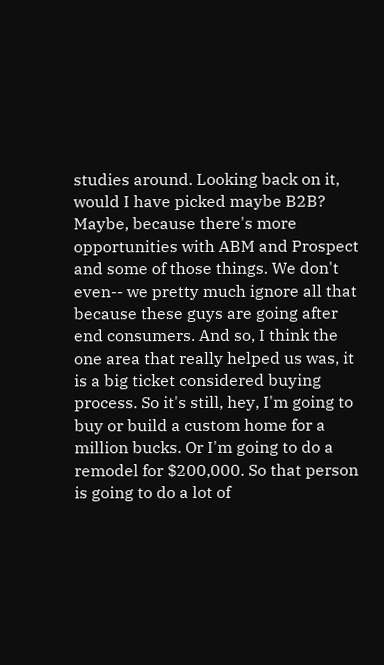studies around. Looking back on it, would I have picked maybe B2B? Maybe, because there's more opportunities with ABM and Prospect and some of those things. We don't even-- we pretty much ignore all that because these guys are going after end consumers. And so, I think the one area that really helped us was, it is a big ticket considered buying process. So it's still, hey, I'm going to buy or build a custom home for a million bucks. Or I'm going to do a remodel for $200,000. So that person is going to do a lot of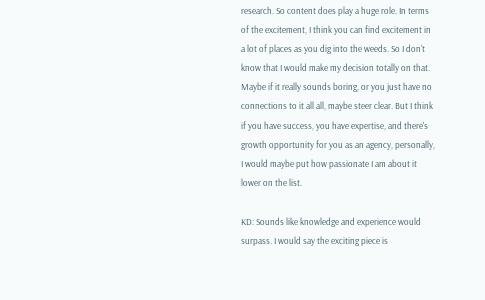research. So content does play a huge role. In terms of the excitement, I think you can find excitement in a lot of places as you dig into the weeds. So I don't know that I would make my decision totally on that. Maybe if it really sounds boring, or you just have no connections to it all all, maybe steer clear. But I think if you have success, you have expertise, and there's growth opportunity for you as an agency, personally, I would maybe put how passionate I am about it lower on the list.

KD: Sounds like knowledge and experience would surpass. I would say the exciting piece is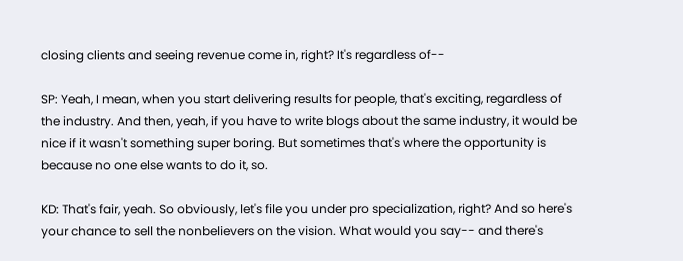closing clients and seeing revenue come in, right? It's regardless of--

SP: Yeah, I mean, when you start delivering results for people, that's exciting, regardless of the industry. And then, yeah, if you have to write blogs about the same industry, it would be nice if it wasn't something super boring. But sometimes that's where the opportunity is because no one else wants to do it, so.

KD: That's fair, yeah. So obviously, let's file you under pro specialization, right? And so here's your chance to sell the nonbelievers on the vision. What would you say-- and there's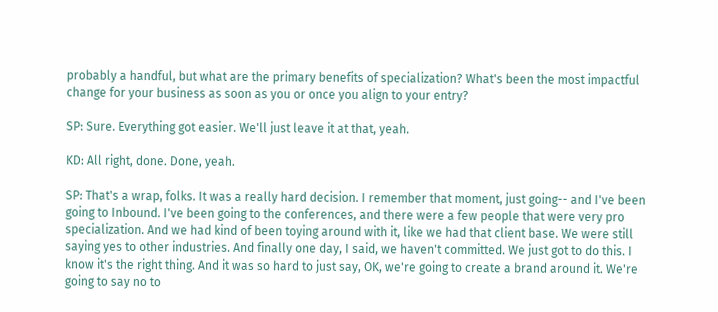probably a handful, but what are the primary benefits of specialization? What's been the most impactful change for your business as soon as you or once you align to your entry?

SP: Sure. Everything got easier. We'll just leave it at that, yeah.

KD: All right, done. Done, yeah.

SP: That's a wrap, folks. It was a really hard decision. I remember that moment, just going-- and I've been going to Inbound. I've been going to the conferences, and there were a few people that were very pro specialization. And we had kind of been toying around with it, like we had that client base. We were still saying yes to other industries. And finally one day, I said, we haven't committed. We just got to do this. I know it's the right thing. And it was so hard to just say, OK, we're going to create a brand around it. We're going to say no to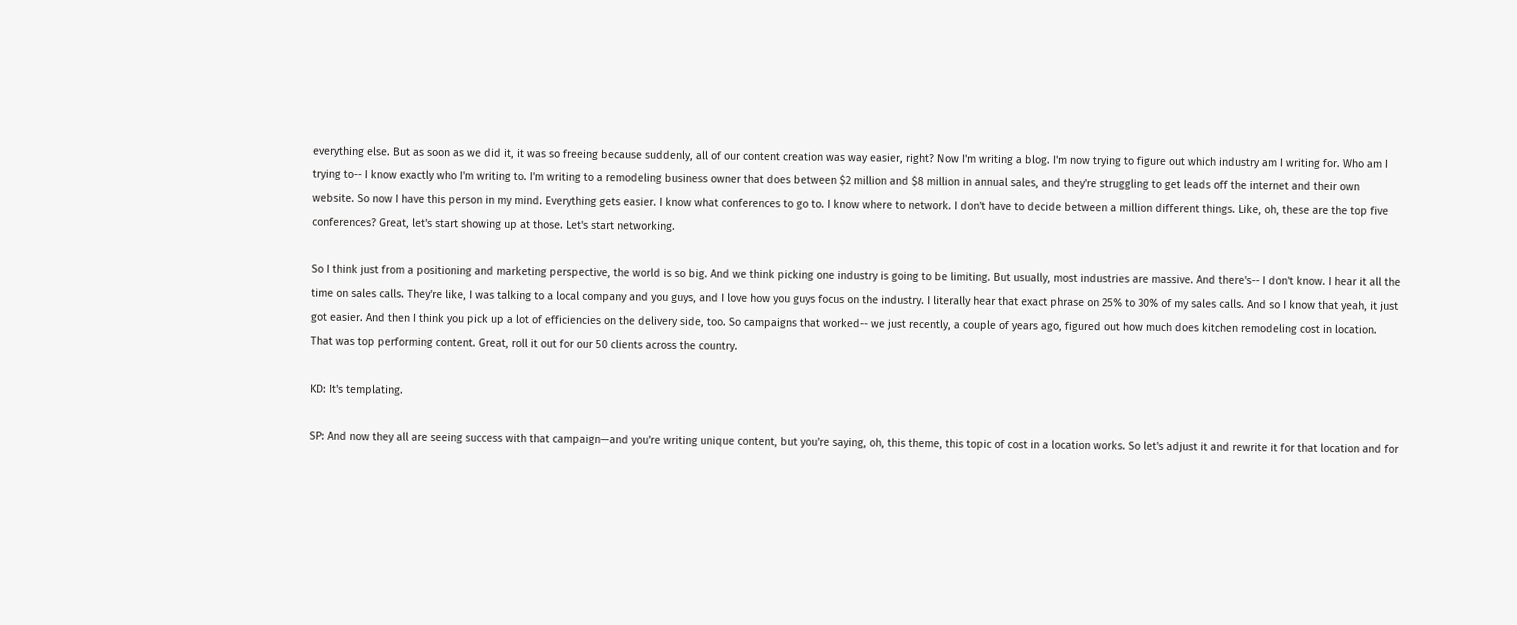everything else. But as soon as we did it, it was so freeing because suddenly, all of our content creation was way easier, right? Now I'm writing a blog. I'm now trying to figure out which industry am I writing for. Who am I trying to-- I know exactly who I'm writing to. I'm writing to a remodeling business owner that does between $2 million and $8 million in annual sales, and they're struggling to get leads off the internet and their own website. So now I have this person in my mind. Everything gets easier. I know what conferences to go to. I know where to network. I don't have to decide between a million different things. Like, oh, these are the top five conferences? Great, let's start showing up at those. Let's start networking.

So I think just from a positioning and marketing perspective, the world is so big. And we think picking one industry is going to be limiting. But usually, most industries are massive. And there's-- I don't know. I hear it all the time on sales calls. They're like, I was talking to a local company and you guys, and I love how you guys focus on the industry. I literally hear that exact phrase on 25% to 30% of my sales calls. And so I know that yeah, it just got easier. And then I think you pick up a lot of efficiencies on the delivery side, too. So campaigns that worked-- we just recently, a couple of years ago, figured out how much does kitchen remodeling cost in location. That was top performing content. Great, roll it out for our 50 clients across the country.

KD: It's templating.

SP: And now they all are seeing success with that campaign—and you're writing unique content, but you're saying, oh, this theme, this topic of cost in a location works. So let's adjust it and rewrite it for that location and for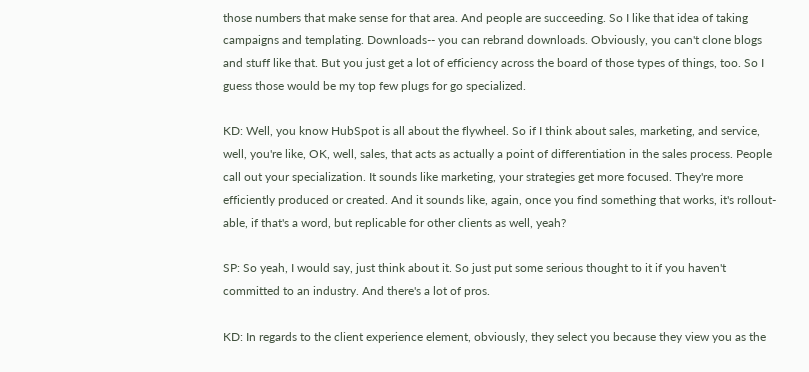those numbers that make sense for that area. And people are succeeding. So I like that idea of taking campaigns and templating. Downloads-- you can rebrand downloads. Obviously, you can't clone blogs and stuff like that. But you just get a lot of efficiency across the board of those types of things, too. So I guess those would be my top few plugs for go specialized.

KD: Well, you know HubSpot is all about the flywheel. So if I think about sales, marketing, and service, well, you're like, OK, well, sales, that acts as actually a point of differentiation in the sales process. People call out your specialization. It sounds like marketing, your strategies get more focused. They're more efficiently produced or created. And it sounds like, again, once you find something that works, it's rollout-able, if that's a word, but replicable for other clients as well, yeah?

SP: So yeah, I would say, just think about it. So just put some serious thought to it if you haven't committed to an industry. And there's a lot of pros.

KD: In regards to the client experience element, obviously, they select you because they view you as the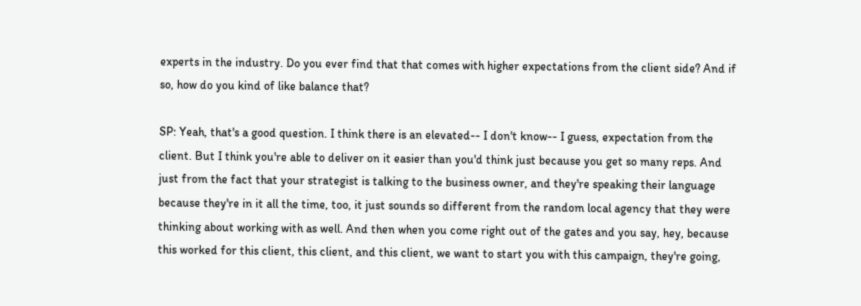experts in the industry. Do you ever find that that comes with higher expectations from the client side? And if so, how do you kind of like balance that?

SP: Yeah, that's a good question. I think there is an elevated-- I don't know-- I guess, expectation from the client. But I think you're able to deliver on it easier than you'd think just because you get so many reps. And just from the fact that your strategist is talking to the business owner, and they're speaking their language because they're in it all the time, too, it just sounds so different from the random local agency that they were thinking about working with as well. And then when you come right out of the gates and you say, hey, because this worked for this client, this client, and this client, we want to start you with this campaign, they're going,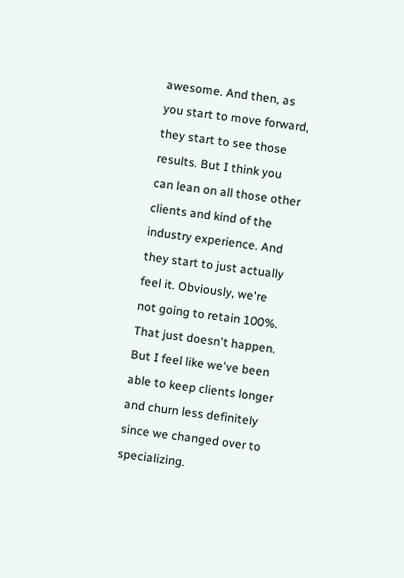awesome. And then, as you start to move forward, they start to see those results. But I think you can lean on all those other clients and kind of the industry experience. And they start to just actually feel it. Obviously, we're not going to retain 100%. That just doesn't happen. But I feel like we've been able to keep clients longer and churn less definitely since we changed over to specializing.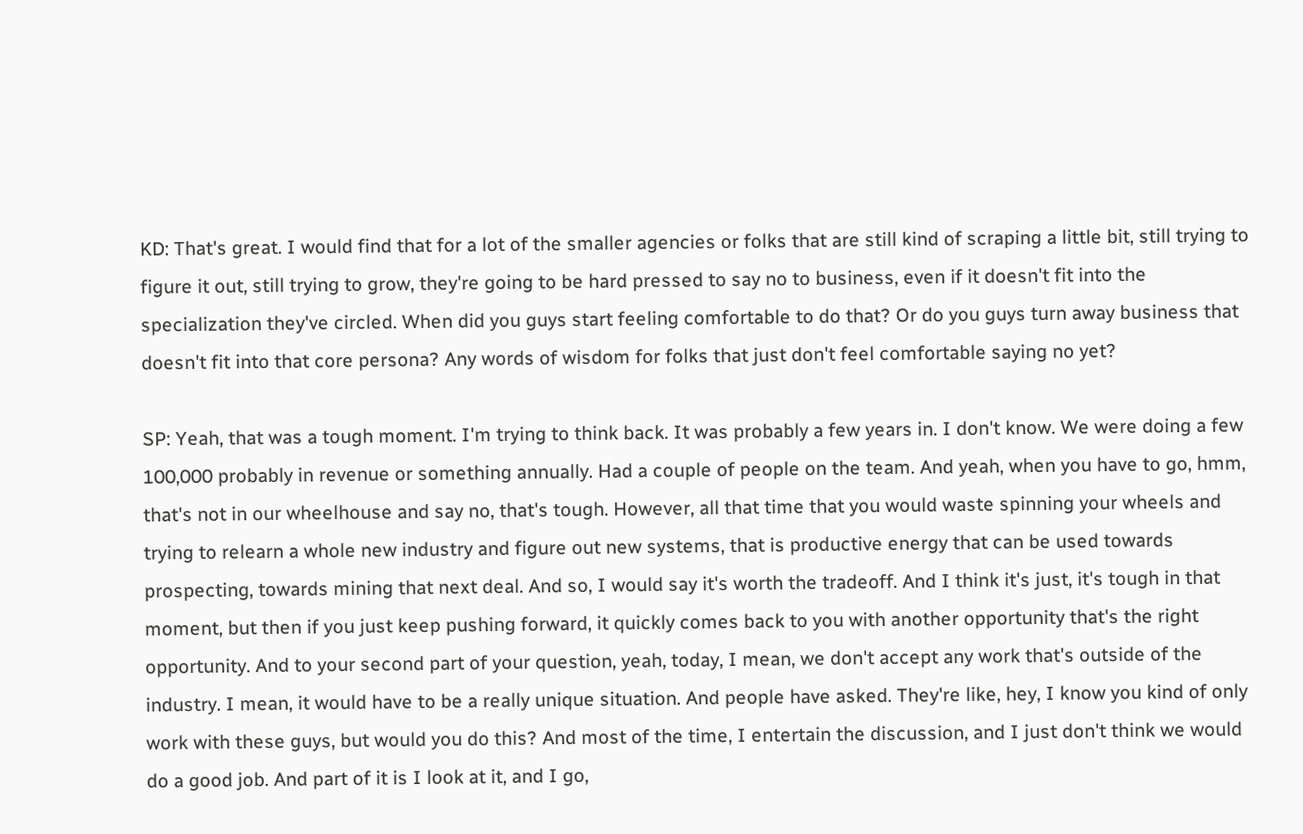KD: That's great. I would find that for a lot of the smaller agencies or folks that are still kind of scraping a little bit, still trying to figure it out, still trying to grow, they're going to be hard pressed to say no to business, even if it doesn't fit into the specialization they've circled. When did you guys start feeling comfortable to do that? Or do you guys turn away business that doesn't fit into that core persona? Any words of wisdom for folks that just don't feel comfortable saying no yet?

SP: Yeah, that was a tough moment. I'm trying to think back. It was probably a few years in. I don't know. We were doing a few 100,000 probably in revenue or something annually. Had a couple of people on the team. And yeah, when you have to go, hmm, that's not in our wheelhouse and say no, that's tough. However, all that time that you would waste spinning your wheels and trying to relearn a whole new industry and figure out new systems, that is productive energy that can be used towards prospecting, towards mining that next deal. And so, I would say it's worth the tradeoff. And I think it's just, it's tough in that moment, but then if you just keep pushing forward, it quickly comes back to you with another opportunity that's the right opportunity. And to your second part of your question, yeah, today, I mean, we don't accept any work that's outside of the industry. I mean, it would have to be a really unique situation. And people have asked. They're like, hey, I know you kind of only work with these guys, but would you do this? And most of the time, I entertain the discussion, and I just don't think we would do a good job. And part of it is I look at it, and I go,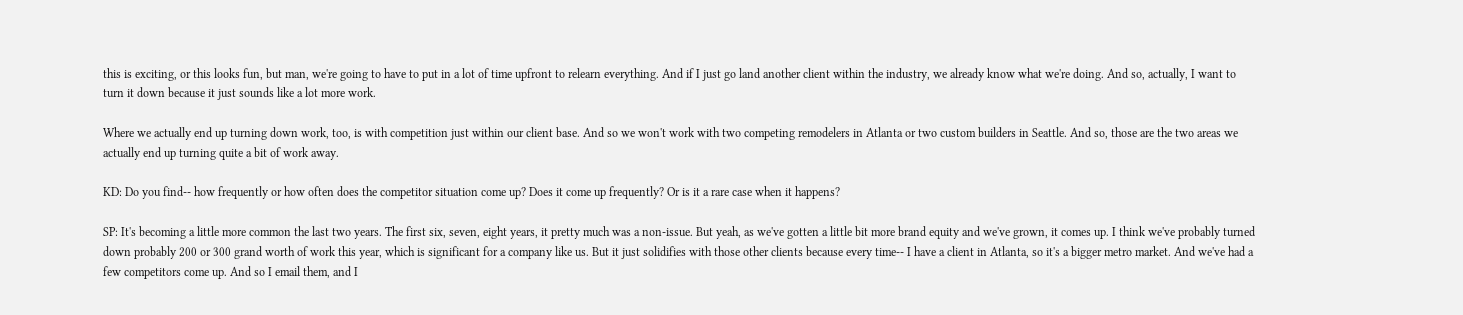this is exciting, or this looks fun, but man, we're going to have to put in a lot of time upfront to relearn everything. And if I just go land another client within the industry, we already know what we're doing. And so, actually, I want to turn it down because it just sounds like a lot more work.

Where we actually end up turning down work, too, is with competition just within our client base. And so we won't work with two competing remodelers in Atlanta or two custom builders in Seattle. And so, those are the two areas we actually end up turning quite a bit of work away.

KD: Do you find-- how frequently or how often does the competitor situation come up? Does it come up frequently? Or is it a rare case when it happens?

SP: It's becoming a little more common the last two years. The first six, seven, eight years, it pretty much was a non-issue. But yeah, as we've gotten a little bit more brand equity and we've grown, it comes up. I think we've probably turned down probably 200 or 300 grand worth of work this year, which is significant for a company like us. But it just solidifies with those other clients because every time-- I have a client in Atlanta, so it's a bigger metro market. And we've had a few competitors come up. And so I email them, and I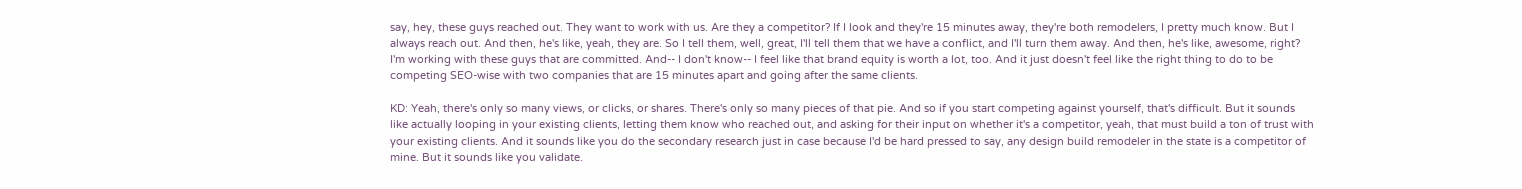say, hey, these guys reached out. They want to work with us. Are they a competitor? If I look and they're 15 minutes away, they're both remodelers, I pretty much know. But I always reach out. And then, he's like, yeah, they are. So I tell them, well, great, I'll tell them that we have a conflict, and I'll turn them away. And then, he's like, awesome, right? I'm working with these guys that are committed. And-- I don't know-- I feel like that brand equity is worth a lot, too. And it just doesn't feel like the right thing to do to be competing SEO-wise with two companies that are 15 minutes apart and going after the same clients.

KD: Yeah, there's only so many views, or clicks, or shares. There's only so many pieces of that pie. And so if you start competing against yourself, that's difficult. But it sounds like actually looping in your existing clients, letting them know who reached out, and asking for their input on whether it's a competitor, yeah, that must build a ton of trust with your existing clients. And it sounds like you do the secondary research just in case because I'd be hard pressed to say, any design build remodeler in the state is a competitor of mine. But it sounds like you validate.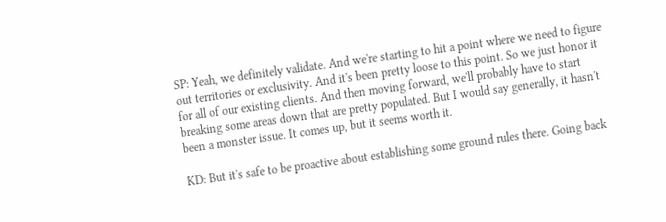SP: Yeah, we definitely validate. And we're starting to hit a point where we need to figure out territories or exclusivity. And it's been pretty loose to this point. So we just honor it for all of our existing clients. And then moving forward, we'll probably have to start breaking some areas down that are pretty populated. But I would say generally, it hasn't been a monster issue. It comes up, but it seems worth it.

KD: But it's safe to be proactive about establishing some ground rules there. Going back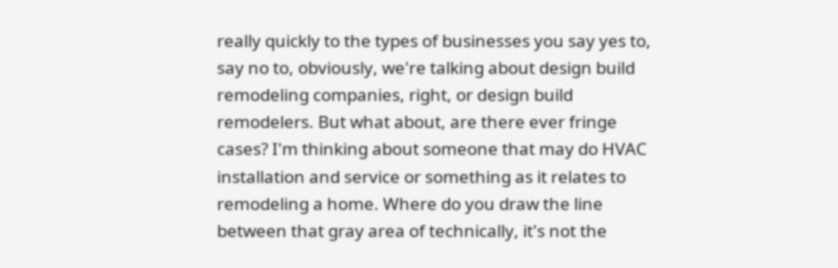really quickly to the types of businesses you say yes to, say no to, obviously, we're talking about design build remodeling companies, right, or design build remodelers. But what about, are there ever fringe cases? I'm thinking about someone that may do HVAC installation and service or something as it relates to remodeling a home. Where do you draw the line between that gray area of technically, it's not the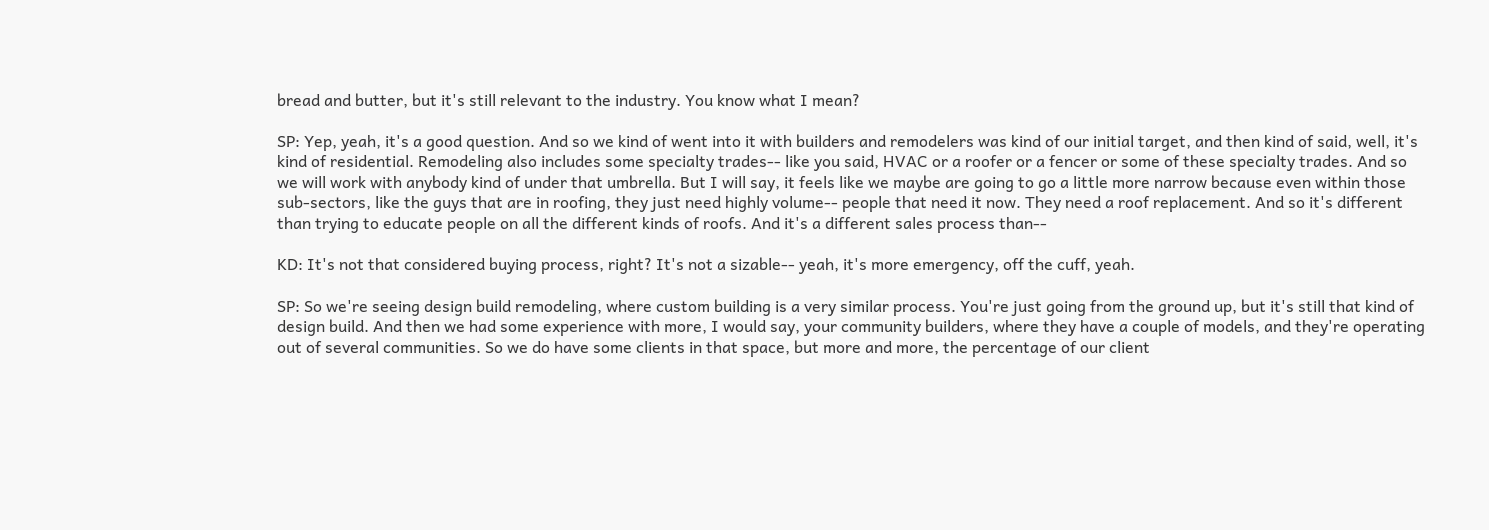bread and butter, but it's still relevant to the industry. You know what I mean?

SP: Yep, yeah, it's a good question. And so we kind of went into it with builders and remodelers was kind of our initial target, and then kind of said, well, it's kind of residential. Remodeling also includes some specialty trades-- like you said, HVAC or a roofer or a fencer or some of these specialty trades. And so we will work with anybody kind of under that umbrella. But I will say, it feels like we maybe are going to go a little more narrow because even within those sub-sectors, like the guys that are in roofing, they just need highly volume-- people that need it now. They need a roof replacement. And so it's different than trying to educate people on all the different kinds of roofs. And it's a different sales process than--

KD: It's not that considered buying process, right? It's not a sizable-- yeah, it's more emergency, off the cuff, yeah.

SP: So we're seeing design build remodeling, where custom building is a very similar process. You're just going from the ground up, but it's still that kind of design build. And then we had some experience with more, I would say, your community builders, where they have a couple of models, and they're operating out of several communities. So we do have some clients in that space, but more and more, the percentage of our client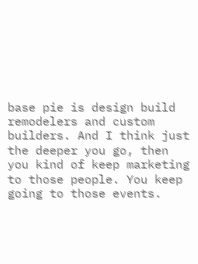base pie is design build remodelers and custom builders. And I think just the deeper you go, then you kind of keep marketing to those people. You keep going to those events.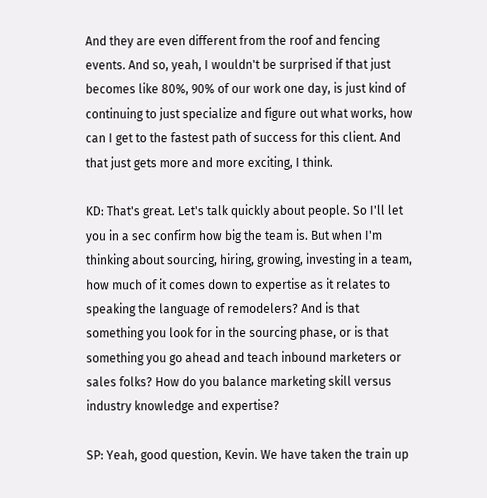And they are even different from the roof and fencing events. And so, yeah, I wouldn't be surprised if that just becomes like 80%, 90% of our work one day, is just kind of continuing to just specialize and figure out what works, how can I get to the fastest path of success for this client. And that just gets more and more exciting, I think.

KD: That's great. Let's talk quickly about people. So I'll let you in a sec confirm how big the team is. But when I'm thinking about sourcing, hiring, growing, investing in a team, how much of it comes down to expertise as it relates to speaking the language of remodelers? And is that something you look for in the sourcing phase, or is that something you go ahead and teach inbound marketers or sales folks? How do you balance marketing skill versus industry knowledge and expertise?

SP: Yeah, good question, Kevin. We have taken the train up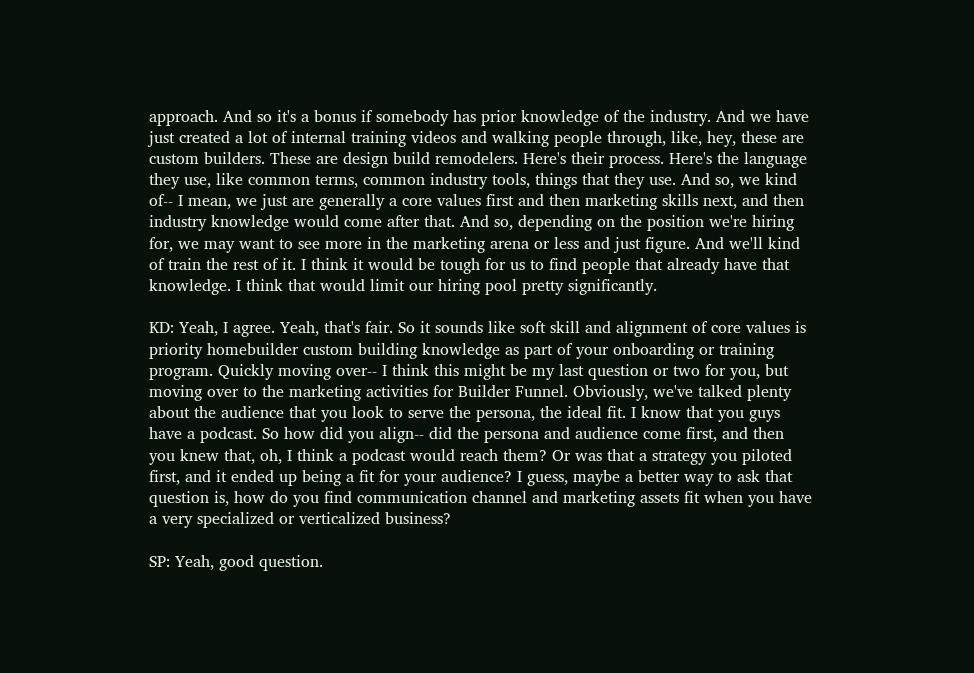approach. And so it's a bonus if somebody has prior knowledge of the industry. And we have just created a lot of internal training videos and walking people through, like, hey, these are custom builders. These are design build remodelers. Here's their process. Here's the language they use, like common terms, common industry tools, things that they use. And so, we kind of-- I mean, we just are generally a core values first and then marketing skills next, and then industry knowledge would come after that. And so, depending on the position we're hiring for, we may want to see more in the marketing arena or less and just figure. And we'll kind of train the rest of it. I think it would be tough for us to find people that already have that knowledge. I think that would limit our hiring pool pretty significantly.

KD: Yeah, I agree. Yeah, that's fair. So it sounds like soft skill and alignment of core values is priority homebuilder custom building knowledge as part of your onboarding or training program. Quickly moving over-- I think this might be my last question or two for you, but moving over to the marketing activities for Builder Funnel. Obviously, we've talked plenty about the audience that you look to serve the persona, the ideal fit. I know that you guys have a podcast. So how did you align-- did the persona and audience come first, and then you knew that, oh, I think a podcast would reach them? Or was that a strategy you piloted first, and it ended up being a fit for your audience? I guess, maybe a better way to ask that question is, how do you find communication channel and marketing assets fit when you have a very specialized or verticalized business?

SP: Yeah, good question.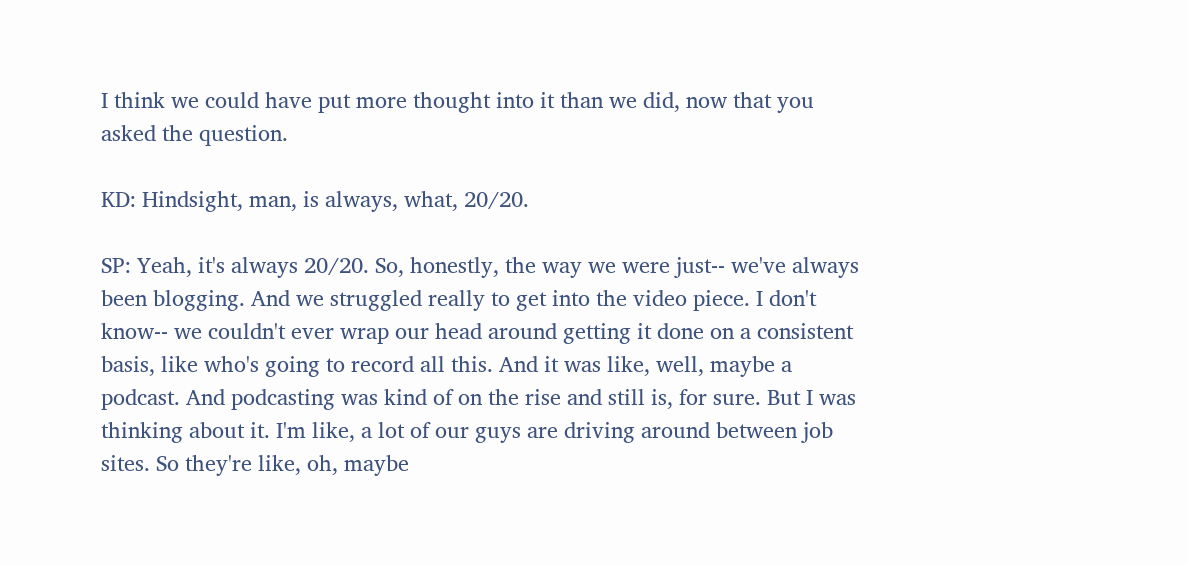I think we could have put more thought into it than we did, now that you asked the question.

KD: Hindsight, man, is always, what, 20/20.

SP: Yeah, it's always 20/20. So, honestly, the way we were just-- we've always been blogging. And we struggled really to get into the video piece. I don't know-- we couldn't ever wrap our head around getting it done on a consistent basis, like who's going to record all this. And it was like, well, maybe a podcast. And podcasting was kind of on the rise and still is, for sure. But I was thinking about it. I'm like, a lot of our guys are driving around between job sites. So they're like, oh, maybe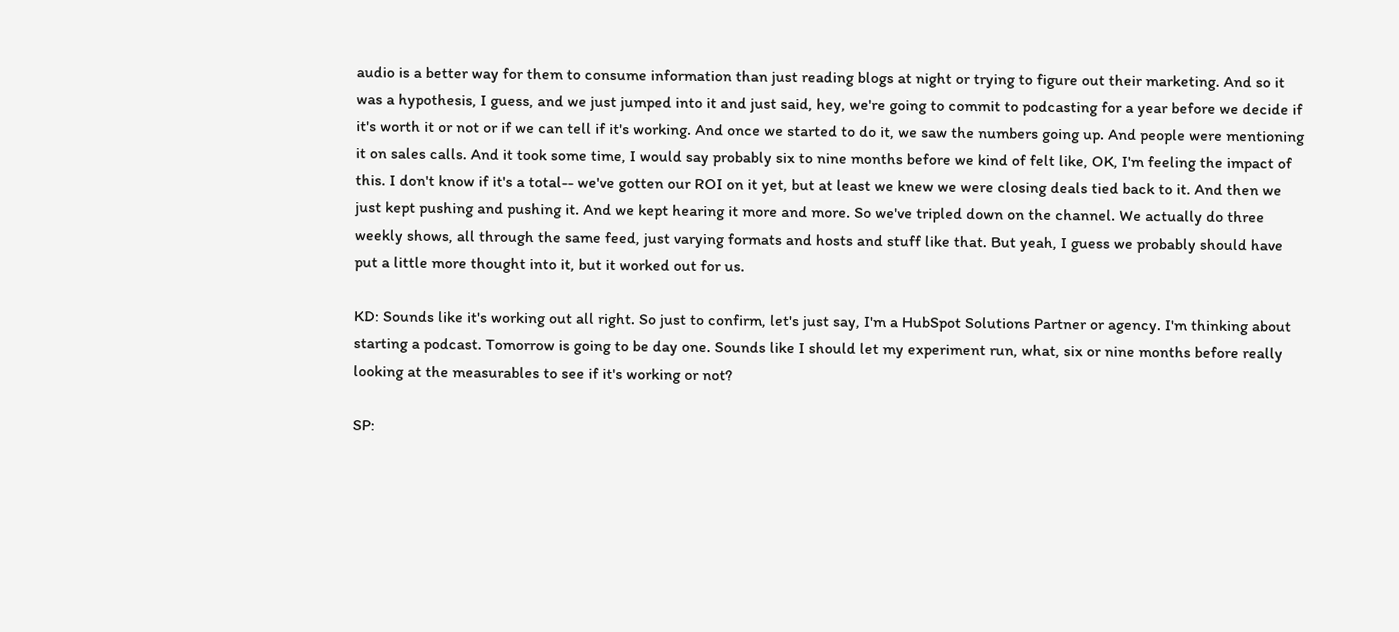audio is a better way for them to consume information than just reading blogs at night or trying to figure out their marketing. And so it was a hypothesis, I guess, and we just jumped into it and just said, hey, we're going to commit to podcasting for a year before we decide if it's worth it or not or if we can tell if it's working. And once we started to do it, we saw the numbers going up. And people were mentioning it on sales calls. And it took some time, I would say probably six to nine months before we kind of felt like, OK, I'm feeling the impact of this. I don't know if it's a total-- we've gotten our ROI on it yet, but at least we knew we were closing deals tied back to it. And then we just kept pushing and pushing it. And we kept hearing it more and more. So we've tripled down on the channel. We actually do three weekly shows, all through the same feed, just varying formats and hosts and stuff like that. But yeah, I guess we probably should have put a little more thought into it, but it worked out for us.

KD: Sounds like it's working out all right. So just to confirm, let's just say, I'm a HubSpot Solutions Partner or agency. I'm thinking about starting a podcast. Tomorrow is going to be day one. Sounds like I should let my experiment run, what, six or nine months before really looking at the measurables to see if it's working or not?

SP: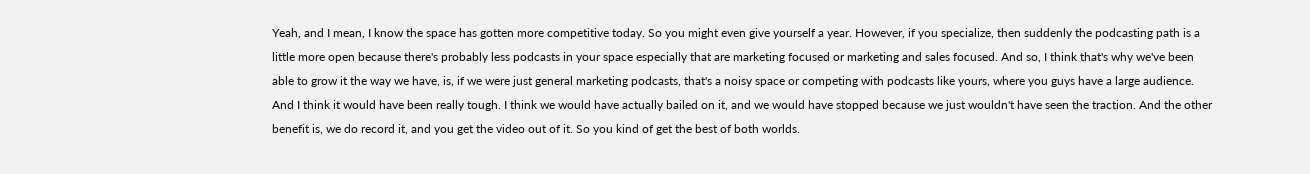Yeah, and I mean, I know the space has gotten more competitive today. So you might even give yourself a year. However, if you specialize, then suddenly the podcasting path is a little more open because there's probably less podcasts in your space especially that are marketing focused or marketing and sales focused. And so, I think that's why we've been able to grow it the way we have, is, if we were just general marketing podcasts, that's a noisy space or competing with podcasts like yours, where you guys have a large audience. And I think it would have been really tough. I think we would have actually bailed on it, and we would have stopped because we just wouldn't have seen the traction. And the other benefit is, we do record it, and you get the video out of it. So you kind of get the best of both worlds.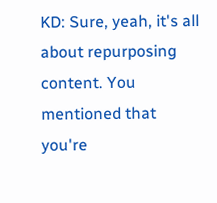KD: Sure, yeah, it's all about repurposing content. You mentioned that you're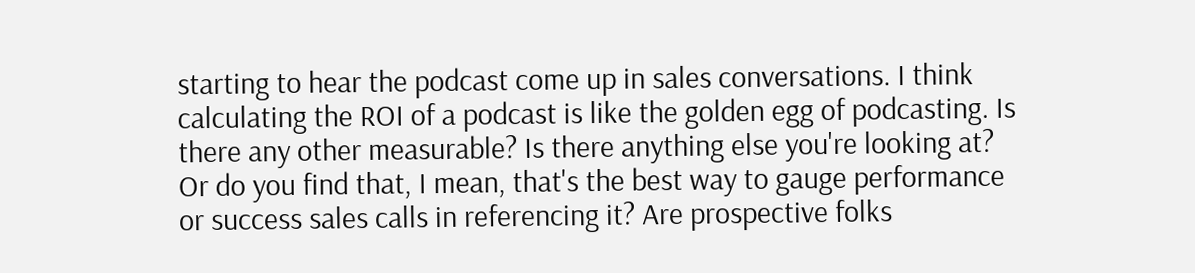starting to hear the podcast come up in sales conversations. I think calculating the ROI of a podcast is like the golden egg of podcasting. Is there any other measurable? Is there anything else you're looking at? Or do you find that, I mean, that's the best way to gauge performance or success sales calls in referencing it? Are prospective folks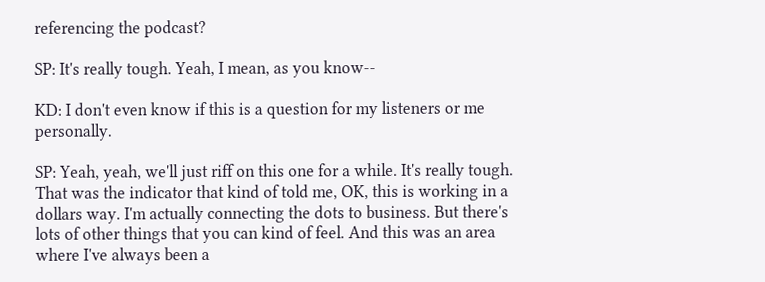referencing the podcast?

SP: It's really tough. Yeah, I mean, as you know--

KD: I don't even know if this is a question for my listeners or me personally.

SP: Yeah, yeah, we'll just riff on this one for a while. It's really tough. That was the indicator that kind of told me, OK, this is working in a dollars way. I'm actually connecting the dots to business. But there's lots of other things that you can kind of feel. And this was an area where I've always been a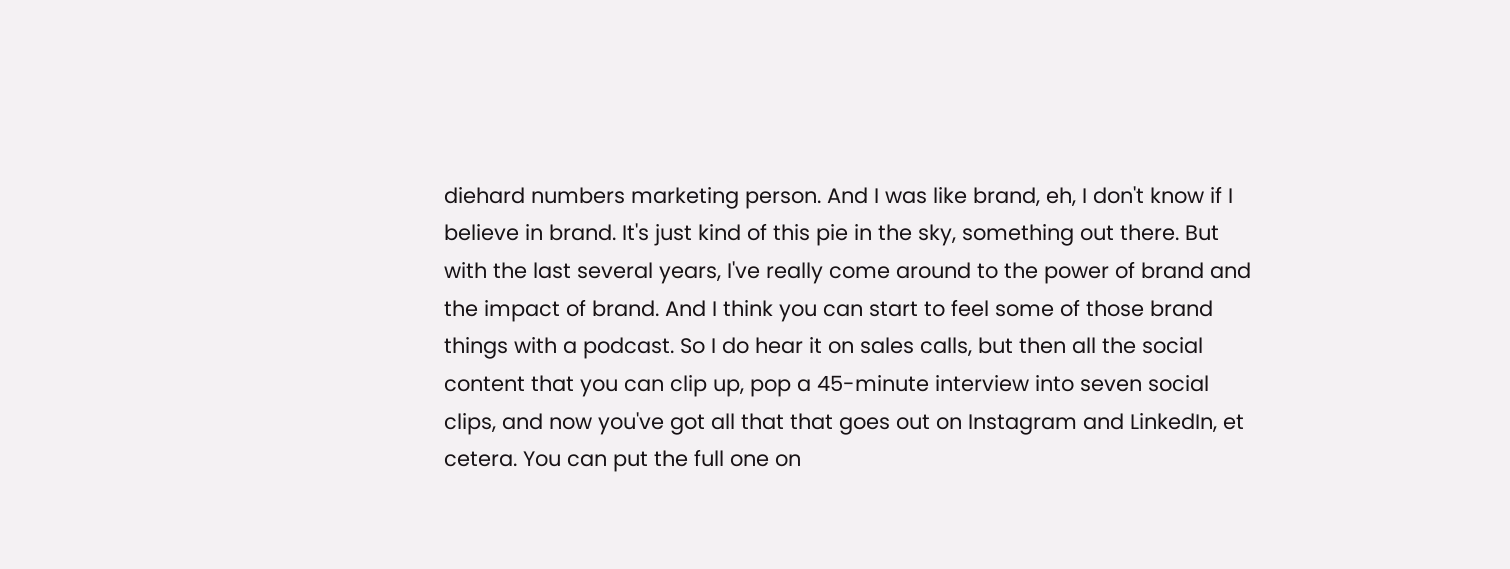diehard numbers marketing person. And I was like brand, eh, I don't know if I believe in brand. It's just kind of this pie in the sky, something out there. But with the last several years, I've really come around to the power of brand and the impact of brand. And I think you can start to feel some of those brand things with a podcast. So I do hear it on sales calls, but then all the social content that you can clip up, pop a 45-minute interview into seven social clips, and now you've got all that that goes out on Instagram and LinkedIn, et cetera. You can put the full one on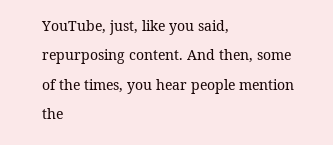YouTube, just, like you said, repurposing content. And then, some of the times, you hear people mention the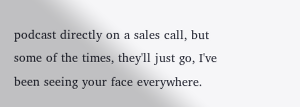podcast directly on a sales call, but some of the times, they'll just go, I've been seeing your face everywhere.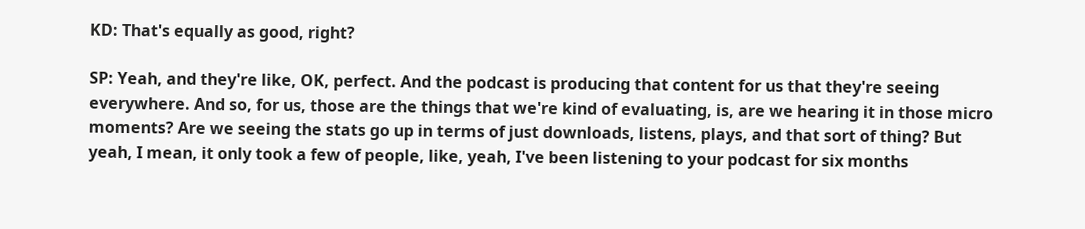KD: That's equally as good, right?

SP: Yeah, and they're like, OK, perfect. And the podcast is producing that content for us that they're seeing everywhere. And so, for us, those are the things that we're kind of evaluating, is, are we hearing it in those micro moments? Are we seeing the stats go up in terms of just downloads, listens, plays, and that sort of thing? But yeah, I mean, it only took a few of people, like, yeah, I've been listening to your podcast for six months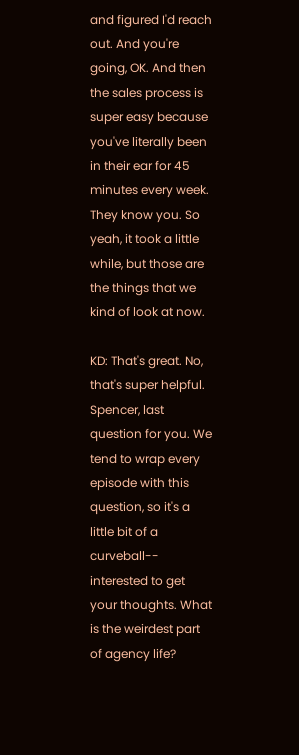and figured I'd reach out. And you're going, OK. And then the sales process is super easy because you've literally been in their ear for 45 minutes every week. They know you. So yeah, it took a little while, but those are the things that we kind of look at now.

KD: That's great. No, that's super helpful. Spencer, last question for you. We tend to wrap every episode with this question, so it's a little bit of a curveball-- interested to get your thoughts. What is the weirdest part of agency life?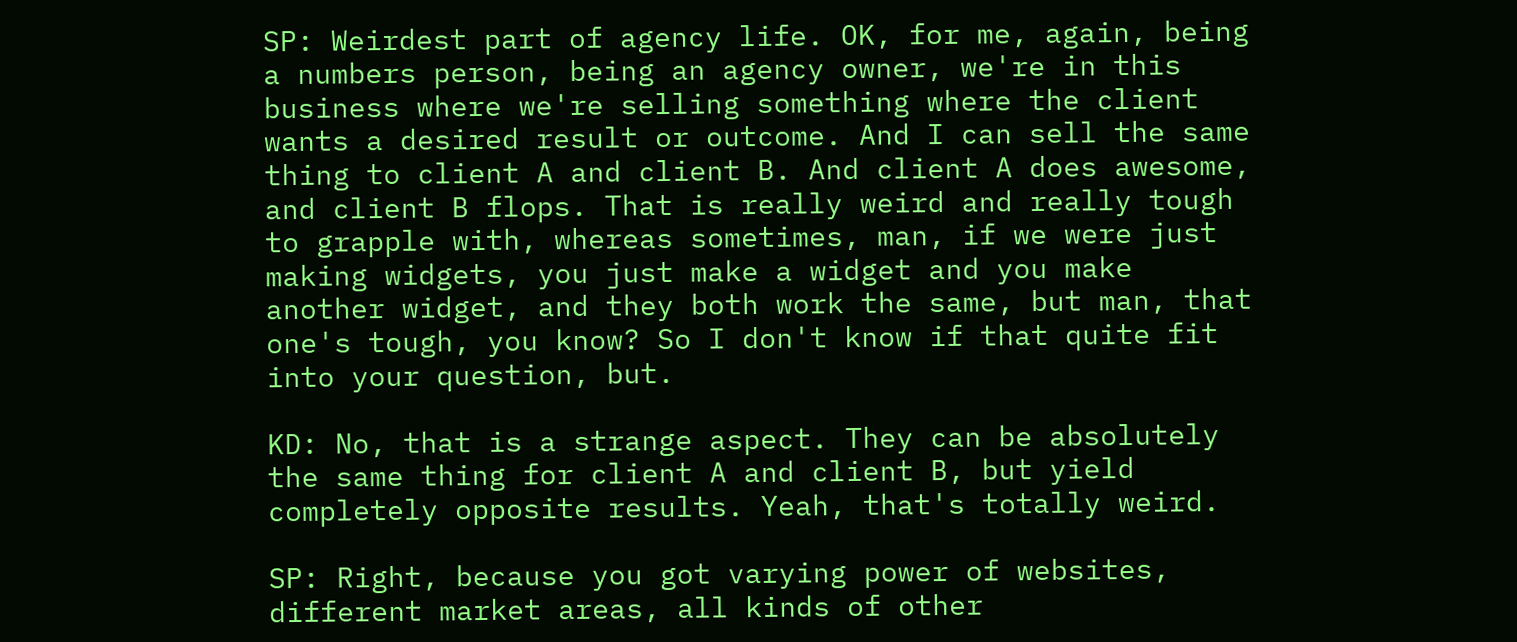SP: Weirdest part of agency life. OK, for me, again, being a numbers person, being an agency owner, we're in this business where we're selling something where the client wants a desired result or outcome. And I can sell the same thing to client A and client B. And client A does awesome, and client B flops. That is really weird and really tough to grapple with, whereas sometimes, man, if we were just making widgets, you just make a widget and you make another widget, and they both work the same, but man, that one's tough, you know? So I don't know if that quite fit into your question, but.

KD: No, that is a strange aspect. They can be absolutely the same thing for client A and client B, but yield completely opposite results. Yeah, that's totally weird.

SP: Right, because you got varying power of websites, different market areas, all kinds of other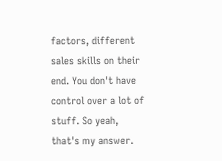factors, different sales skills on their end. You don't have control over a lot of stuff. So yeah, that's my answer.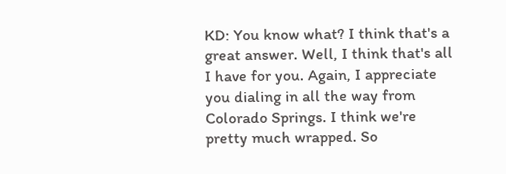KD: You know what? I think that's a great answer. Well, I think that's all I have for you. Again, I appreciate you dialing in all the way from Colorado Springs. I think we're pretty much wrapped. So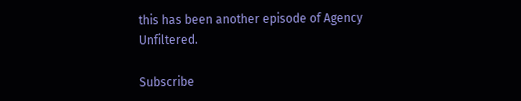this has been another episode of Agency Unfiltered.

Subscribe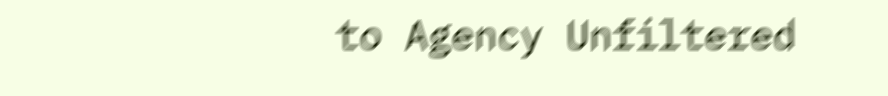to Agency Unfiltered